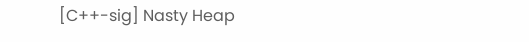[C++-sig] Nasty Heap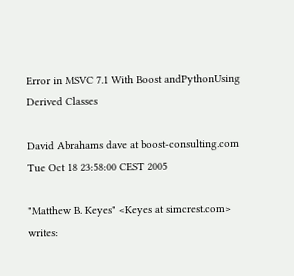Error in MSVC 7.1 With Boost andPythonUsing Derived Classes

David Abrahams dave at boost-consulting.com
Tue Oct 18 23:58:00 CEST 2005

"Matthew B. Keyes" <Keyes at simcrest.com> writes: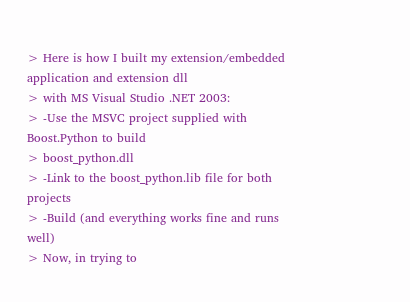> Here is how I built my extension/embedded application and extension dll
> with MS Visual Studio .NET 2003:
> -Use the MSVC project supplied with Boost.Python to build
> boost_python.dll
> -Link to the boost_python.lib file for both projects
> -Build (and everything works fine and runs well)
> Now, in trying to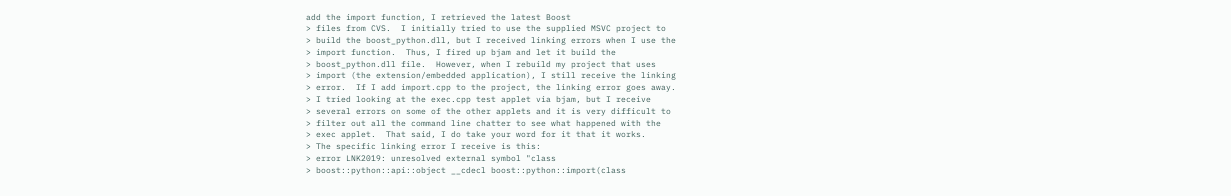add the import function, I retrieved the latest Boost
> files from CVS.  I initially tried to use the supplied MSVC project to
> build the boost_python.dll, but I received linking errors when I use the
> import function.  Thus, I fired up bjam and let it build the
> boost_python.dll file.  However, when I rebuild my project that uses
> import (the extension/embedded application), I still receive the linking
> error.  If I add import.cpp to the project, the linking error goes away.
> I tried looking at the exec.cpp test applet via bjam, but I receive
> several errors on some of the other applets and it is very difficult to
> filter out all the command line chatter to see what happened with the
> exec applet.  That said, I do take your word for it that it works.
> The specific linking error I receive is this:
> error LNK2019: unresolved external symbol "class
> boost::python::api::object __cdecl boost::python::import(class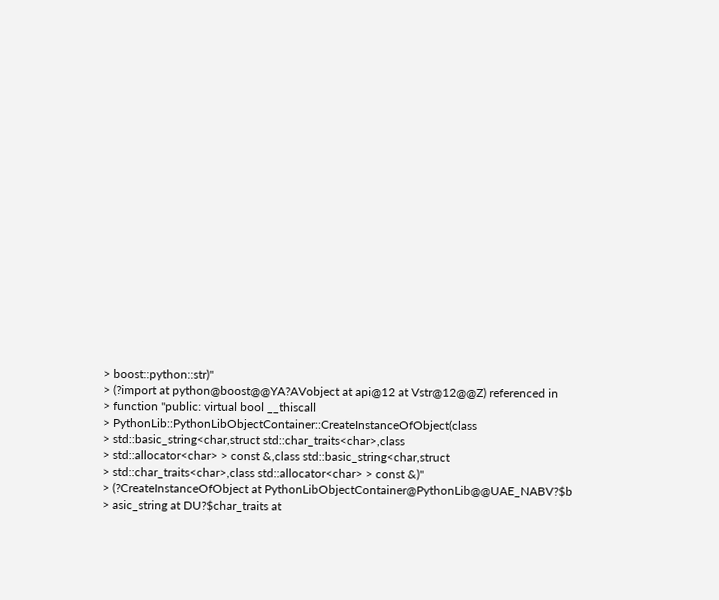> boost::python::str)"
> (?import at python@boost@@YA?AVobject at api@12 at Vstr@12@@Z) referenced in
> function "public: virtual bool __thiscall
> PythonLib::PythonLibObjectContainer::CreateInstanceOfObject(class
> std::basic_string<char,struct std::char_traits<char>,class
> std::allocator<char> > const &,class std::basic_string<char,struct
> std::char_traits<char>,class std::allocator<char> > const &)"
> (?CreateInstanceOfObject at PythonLibObjectContainer@PythonLib@@UAE_NABV?$b
> asic_string at DU?$char_traits at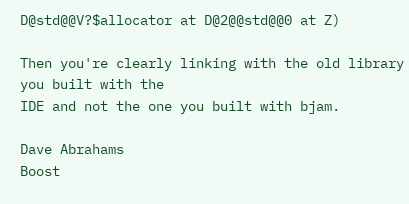D@std@@V?$allocator at D@2@@std@@0 at Z)

Then you're clearly linking with the old library you built with the
IDE and not the one you built with bjam.

Dave Abrahams
Boost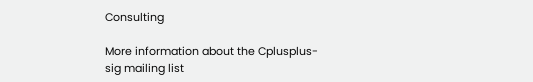Consulting

More information about the Cplusplus-sig mailing list